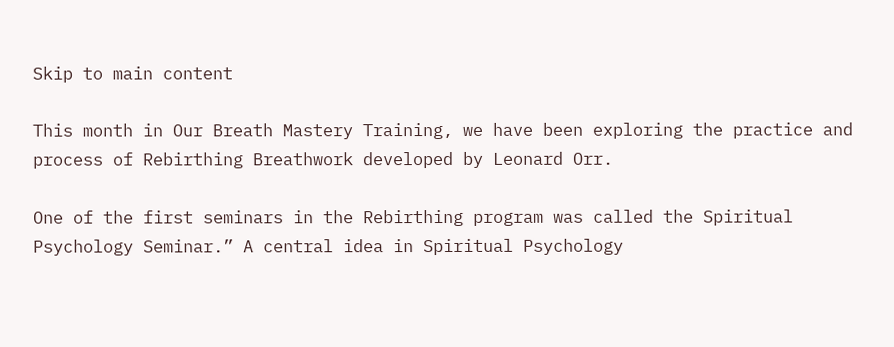Skip to main content

This month in Our Breath Mastery Training, we have been exploring the practice and process of Rebirthing Breathwork developed by Leonard Orr.

One of the first seminars in the Rebirthing program was called the Spiritual Psychology Seminar.” A central idea in Spiritual Psychology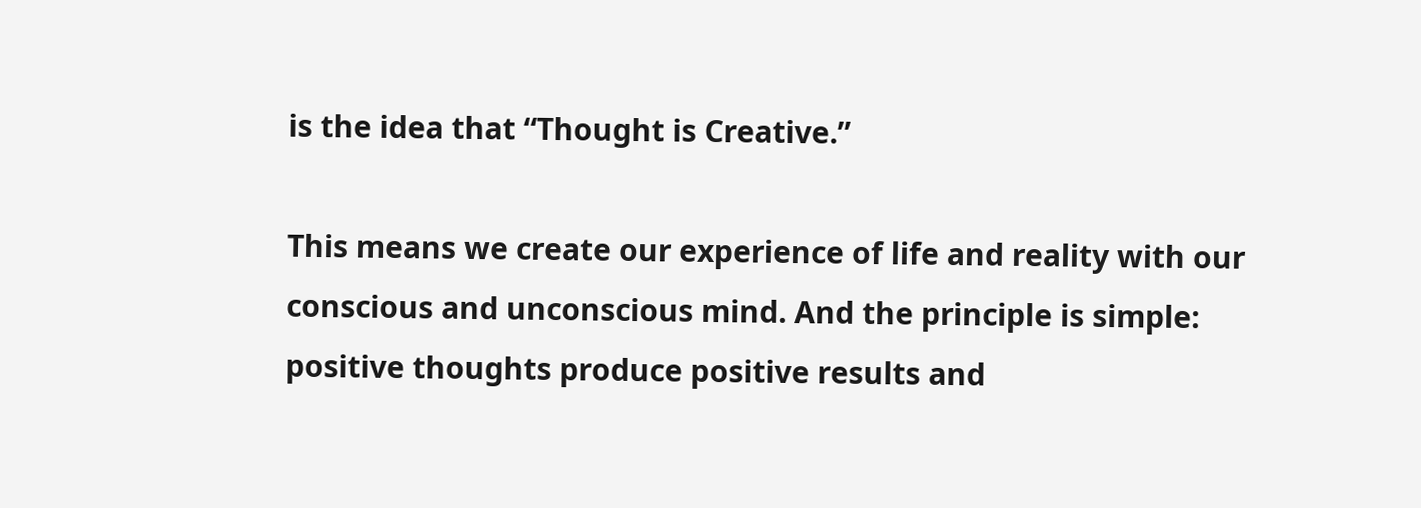is the idea that “Thought is Creative.”

This means we create our experience of life and reality with our conscious and unconscious mind. And the principle is simple: positive thoughts produce positive results and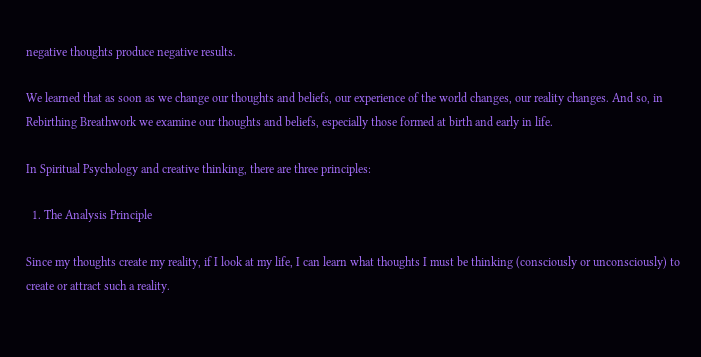negative thoughts produce negative results.

We learned that as soon as we change our thoughts and beliefs, our experience of the world changes, our reality changes. And so, in Rebirthing Breathwork we examine our thoughts and beliefs, especially those formed at birth and early in life.

In Spiritual Psychology and creative thinking, there are three principles:

  1. The Analysis Principle

Since my thoughts create my reality, if I look at my life, I can learn what thoughts I must be thinking (consciously or unconsciously) to create or attract such a reality.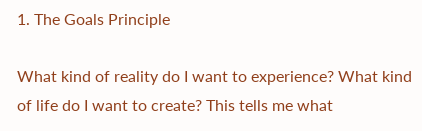1. The Goals Principle

What kind of reality do I want to experience? What kind of life do I want to create? This tells me what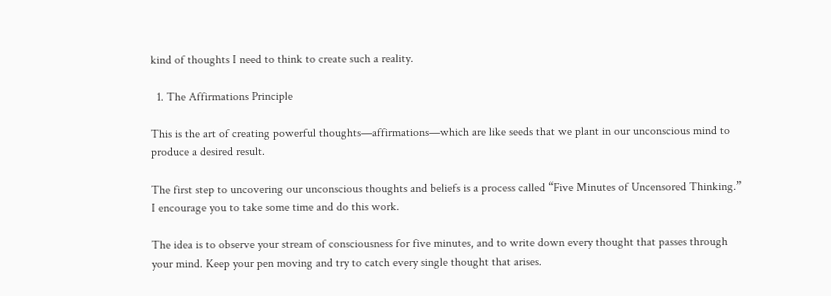kind of thoughts I need to think to create such a reality.

  1. The Affirmations Principle

This is the art of creating powerful thoughts—affirmations—which are like seeds that we plant in our unconscious mind to produce a desired result.

The first step to uncovering our unconscious thoughts and beliefs is a process called “Five Minutes of Uncensored Thinking.” I encourage you to take some time and do this work.

The idea is to observe your stream of consciousness for five minutes, and to write down every thought that passes through your mind. Keep your pen moving and try to catch every single thought that arises.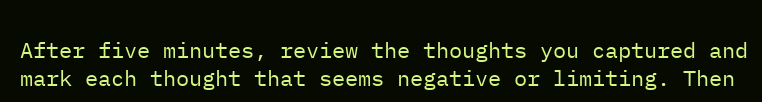After five minutes, review the thoughts you captured and mark each thought that seems negative or limiting. Then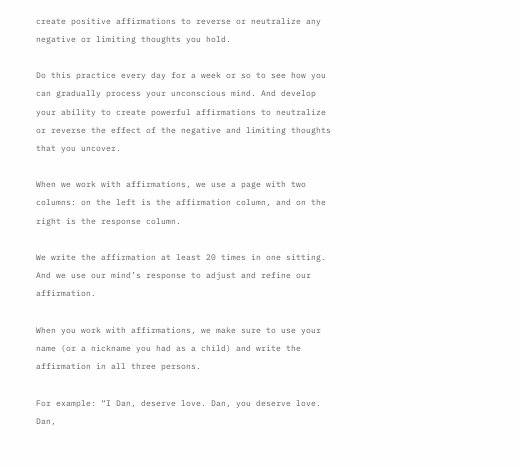create positive affirmations to reverse or neutralize any negative or limiting thoughts you hold.

Do this practice every day for a week or so to see how you can gradually process your unconscious mind. And develop your ability to create powerful affirmations to neutralize or reverse the effect of the negative and limiting thoughts that you uncover.

When we work with affirmations, we use a page with two columns: on the left is the affirmation column, and on the right is the response column.

We write the affirmation at least 20 times in one sitting. And we use our mind’s response to adjust and refine our affirmation.

When you work with affirmations, we make sure to use your name (or a nickname you had as a child) and write the affirmation in all three persons.

For example: “I Dan, deserve love. Dan, you deserve love. Dan,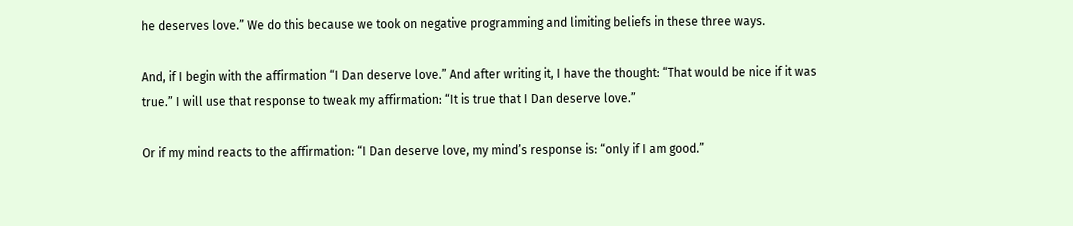he deserves love.” We do this because we took on negative programming and limiting beliefs in these three ways.

And, if I begin with the affirmation “I Dan deserve love.” And after writing it, I have the thought: “That would be nice if it was true.” I will use that response to tweak my affirmation: “It is true that I Dan deserve love.”

Or if my mind reacts to the affirmation: “I Dan deserve love, my mind’s response is: “only if I am good.”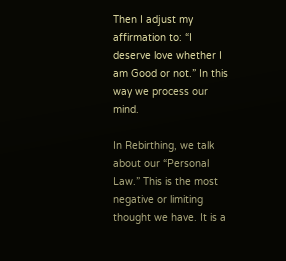Then I adjust my affirmation to: “I deserve love whether I am Good or not.” In this way we process our mind.

In Rebirthing, we talk about our “Personal Law.” This is the most negative or limiting thought we have. It is a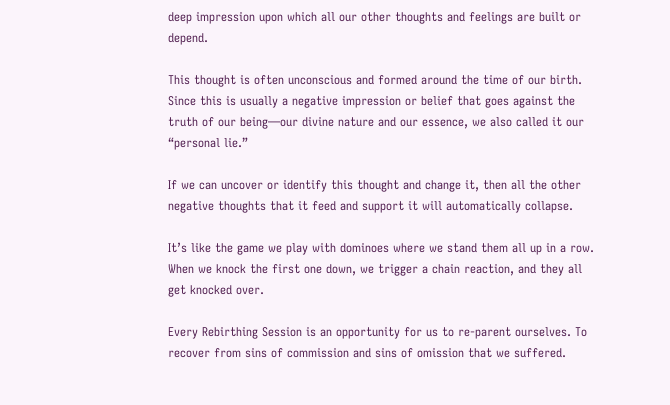deep impression upon which all our other thoughts and feelings are built or depend.

This thought is often unconscious and formed around the time of our birth. Since this is usually a negative impression or belief that goes against the truth of our being—our divine nature and our essence, we also called it our “personal lie.”

If we can uncover or identify this thought and change it, then all the other negative thoughts that it feed and support it will automatically collapse.

It’s like the game we play with dominoes where we stand them all up in a row. When we knock the first one down, we trigger a chain reaction, and they all get knocked over.

Every Rebirthing Session is an opportunity for us to re-parent ourselves. To recover from sins of commission and sins of omission that we suffered.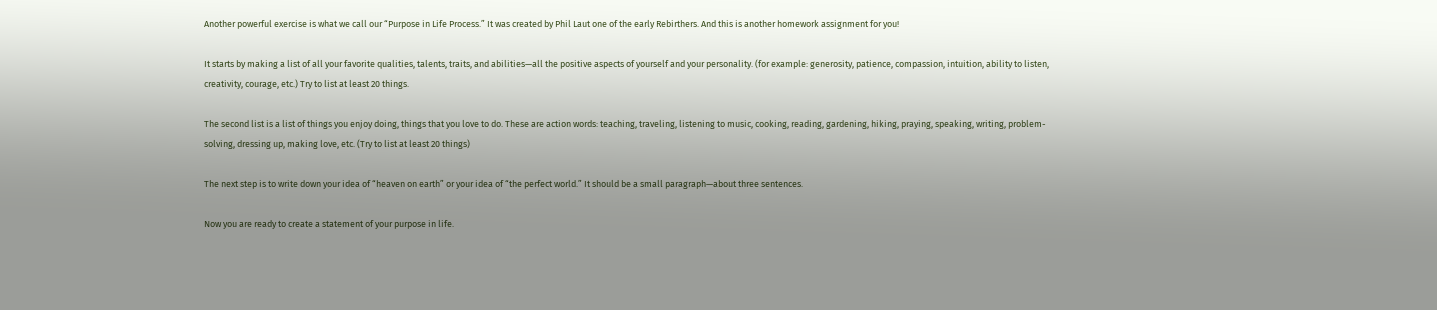Another powerful exercise is what we call our “Purpose in Life Process.” It was created by Phil Laut one of the early Rebirthers. And this is another homework assignment for you!

It starts by making a list of all your favorite qualities, talents, traits, and abilities—all the positive aspects of yourself and your personality. (for example: generosity, patience, compassion, intuition, ability to listen, creativity, courage, etc.) Try to list at least 20 things.

The second list is a list of things you enjoy doing, things that you love to do. These are action words: teaching, traveling, listening to music, cooking, reading, gardening, hiking, praying, speaking, writing, problem-solving, dressing up, making love, etc. (Try to list at least 20 things)

The next step is to write down your idea of “heaven on earth” or your idea of “the perfect world.” It should be a small paragraph—about three sentences.

Now you are ready to create a statement of your purpose in life.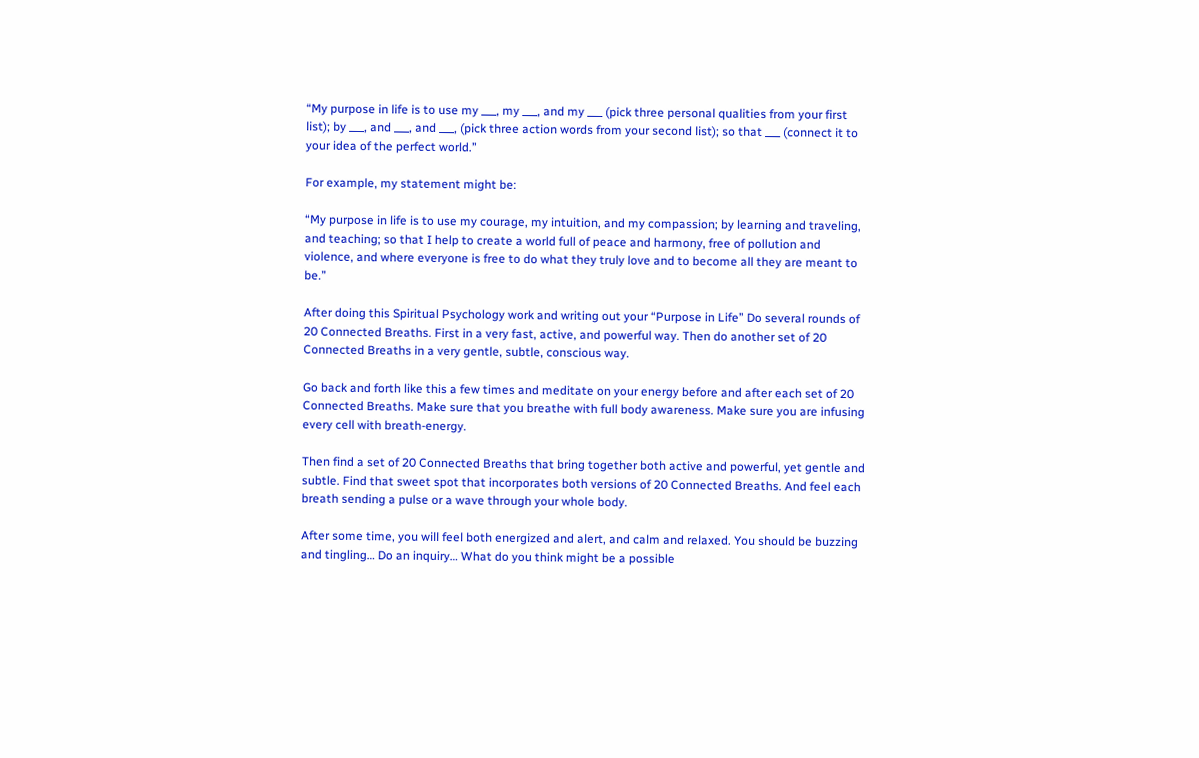“My purpose in life is to use my ___, my ___, and my ___ (pick three personal qualities from your first list); by ___, and ___, and ___, (pick three action words from your second list); so that ___ (connect it to your idea of the perfect world.”

For example, my statement might be:

“My purpose in life is to use my courage, my intuition, and my compassion; by learning and traveling, and teaching; so that I help to create a world full of peace and harmony, free of pollution and violence, and where everyone is free to do what they truly love and to become all they are meant to be.”

After doing this Spiritual Psychology work and writing out your “Purpose in Life” Do several rounds of 20 Connected Breaths. First in a very fast, active, and powerful way. Then do another set of 20 Connected Breaths in a very gentle, subtle, conscious way.

Go back and forth like this a few times and meditate on your energy before and after each set of 20 Connected Breaths. Make sure that you breathe with full body awareness. Make sure you are infusing every cell with breath-energy.

Then find a set of 20 Connected Breaths that bring together both active and powerful, yet gentle and subtle. Find that sweet spot that incorporates both versions of 20 Connected Breaths. And feel each breath sending a pulse or a wave through your whole body.

After some time, you will feel both energized and alert, and calm and relaxed. You should be buzzing and tingling… Do an inquiry… What do you think might be a possible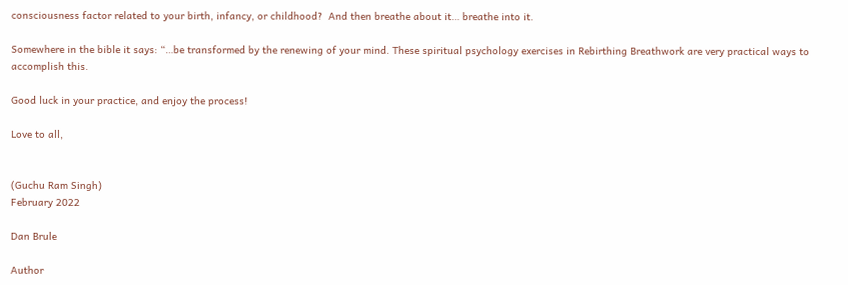consciousness factor related to your birth, infancy, or childhood?  And then breathe about it… breathe into it.

Somewhere in the bible it says: “…be transformed by the renewing of your mind. These spiritual psychology exercises in Rebirthing Breathwork are very practical ways to accomplish this.

Good luck in your practice, and enjoy the process!

Love to all,


(Guchu Ram Singh)
February 2022

Dan Brule

Author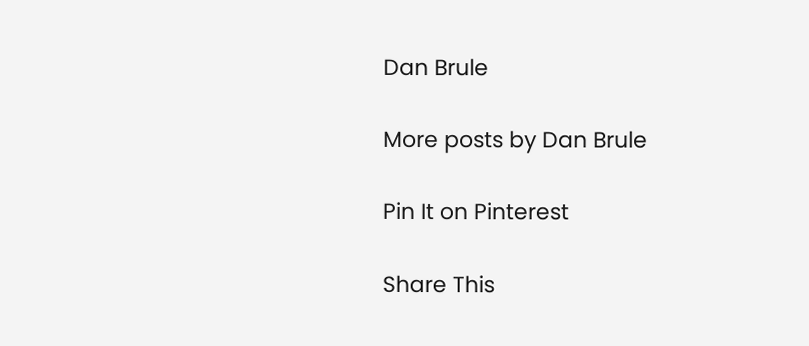Dan Brule

More posts by Dan Brule

Pin It on Pinterest

Share This